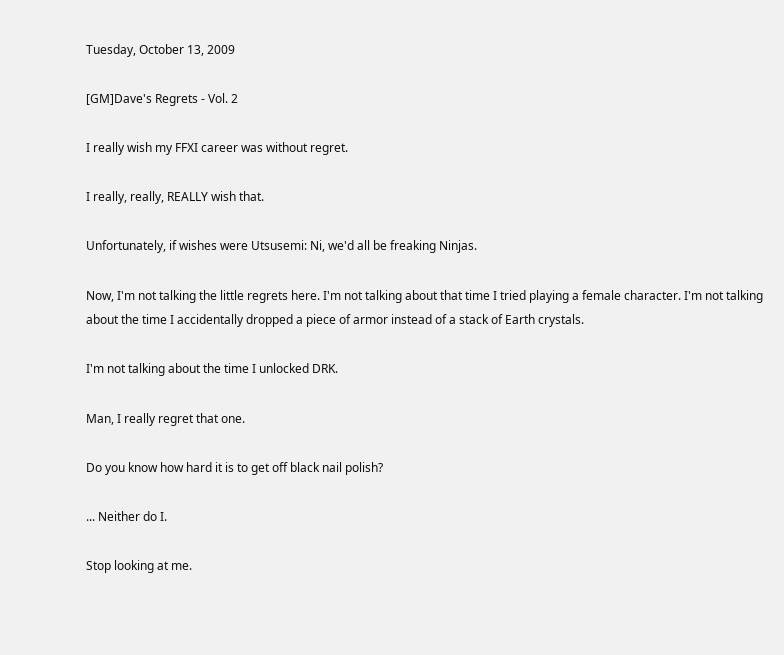Tuesday, October 13, 2009

[GM]Dave's Regrets - Vol. 2

I really wish my FFXI career was without regret.

I really, really, REALLY wish that.

Unfortunately, if wishes were Utsusemi: Ni, we'd all be freaking Ninjas.

Now, I'm not talking the little regrets here. I'm not talking about that time I tried playing a female character. I'm not talking about the time I accidentally dropped a piece of armor instead of a stack of Earth crystals.

I'm not talking about the time I unlocked DRK.

Man, I really regret that one.

Do you know how hard it is to get off black nail polish?

... Neither do I.

Stop looking at me.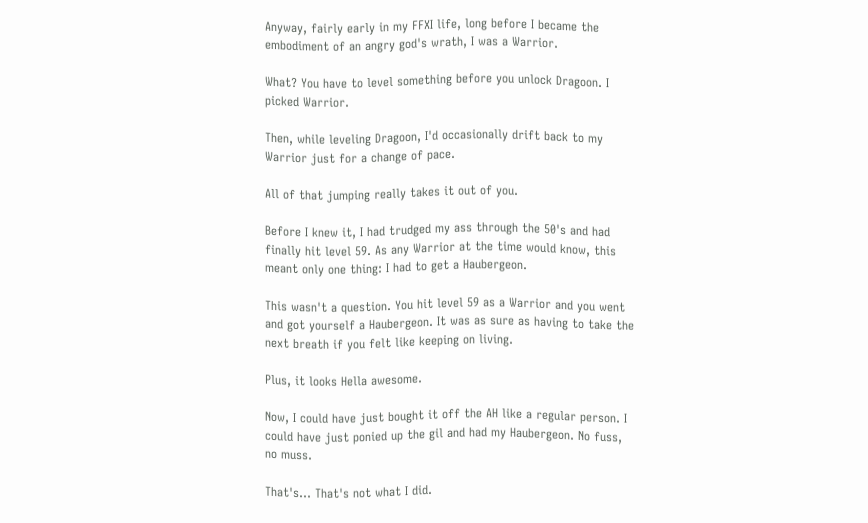Anyway, fairly early in my FFXI life, long before I became the embodiment of an angry god's wrath, I was a Warrior.

What? You have to level something before you unlock Dragoon. I picked Warrior.

Then, while leveling Dragoon, I'd occasionally drift back to my Warrior just for a change of pace.

All of that jumping really takes it out of you.

Before I knew it, I had trudged my ass through the 50's and had finally hit level 59. As any Warrior at the time would know, this meant only one thing: I had to get a Haubergeon.

This wasn't a question. You hit level 59 as a Warrior and you went and got yourself a Haubergeon. It was as sure as having to take the next breath if you felt like keeping on living.

Plus, it looks Hella awesome.

Now, I could have just bought it off the AH like a regular person. I could have just ponied up the gil and had my Haubergeon. No fuss, no muss.

That's... That's not what I did.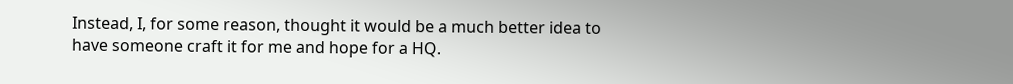Instead, I, for some reason, thought it would be a much better idea to have someone craft it for me and hope for a HQ.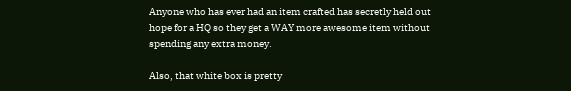Anyone who has ever had an item crafted has secretly held out hope for a HQ so they get a WAY more awesome item without spending any extra money.

Also, that white box is pretty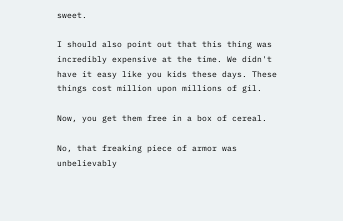sweet.

I should also point out that this thing was incredibly expensive at the time. We didn't have it easy like you kids these days. These things cost million upon millions of gil.

Now, you get them free in a box of cereal.

No, that freaking piece of armor was unbelievably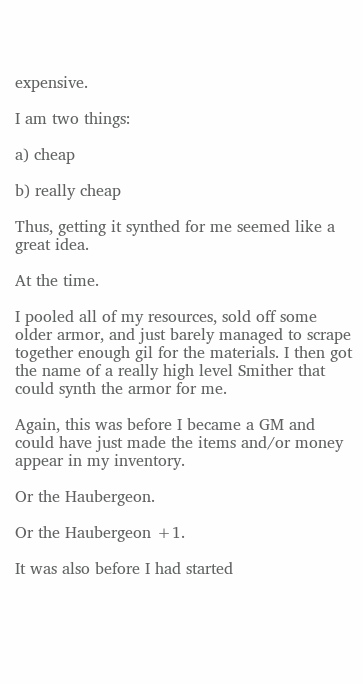expensive.

I am two things:

a) cheap

b) really cheap

Thus, getting it synthed for me seemed like a great idea.

At the time.

I pooled all of my resources, sold off some older armor, and just barely managed to scrape together enough gil for the materials. I then got the name of a really high level Smither that could synth the armor for me.

Again, this was before I became a GM and could have just made the items and/or money appear in my inventory.

Or the Haubergeon.

Or the Haubergeon +1.

It was also before I had started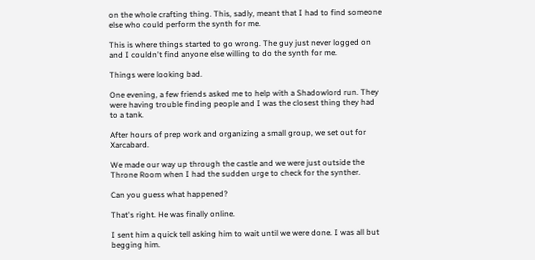on the whole crafting thing. This, sadly, meant that I had to find someone else who could perform the synth for me.

This is where things started to go wrong. The guy just never logged on and I couldn't find anyone else willing to do the synth for me.

Things were looking bad.

One evening, a few friends asked me to help with a Shadowlord run. They were having trouble finding people and I was the closest thing they had to a tank.

After hours of prep work and organizing a small group, we set out for Xarcabard.

We made our way up through the castle and we were just outside the Throne Room when I had the sudden urge to check for the synther.

Can you guess what happened?

That's right. He was finally online.

I sent him a quick tell asking him to wait until we were done. I was all but begging him.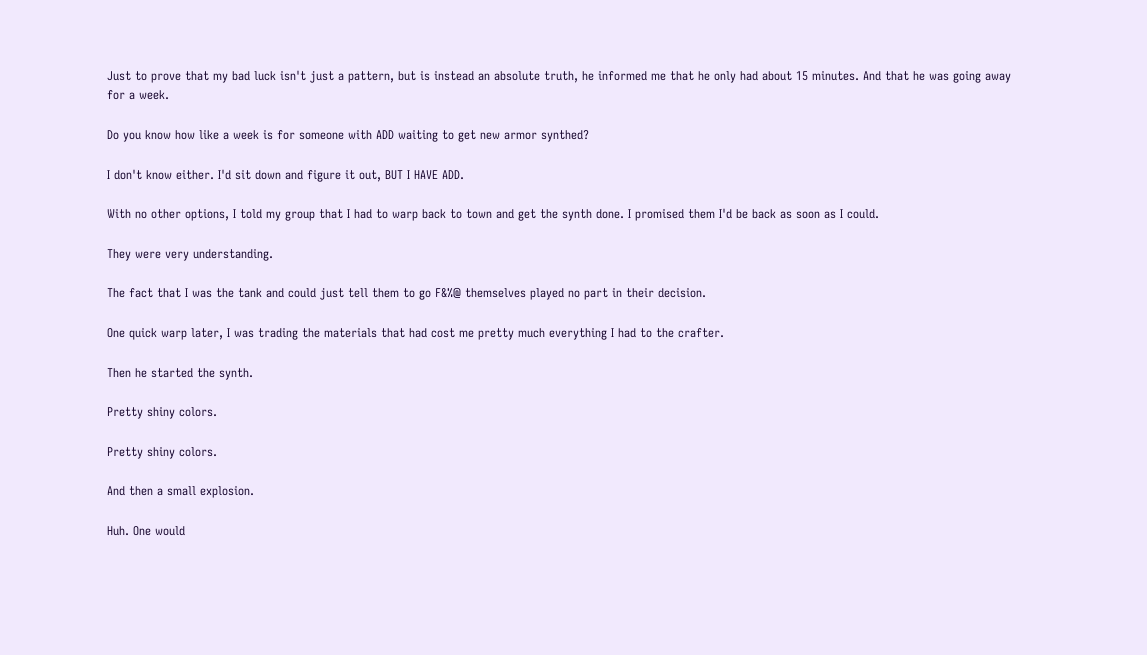Just to prove that my bad luck isn't just a pattern, but is instead an absolute truth, he informed me that he only had about 15 minutes. And that he was going away for a week.

Do you know how like a week is for someone with ADD waiting to get new armor synthed?

I don't know either. I'd sit down and figure it out, BUT I HAVE ADD.

With no other options, I told my group that I had to warp back to town and get the synth done. I promised them I'd be back as soon as I could.

They were very understanding.

The fact that I was the tank and could just tell them to go F&%@ themselves played no part in their decision.

One quick warp later, I was trading the materials that had cost me pretty much everything I had to the crafter.

Then he started the synth.

Pretty shiny colors.

Pretty shiny colors.

And then a small explosion.

Huh. One would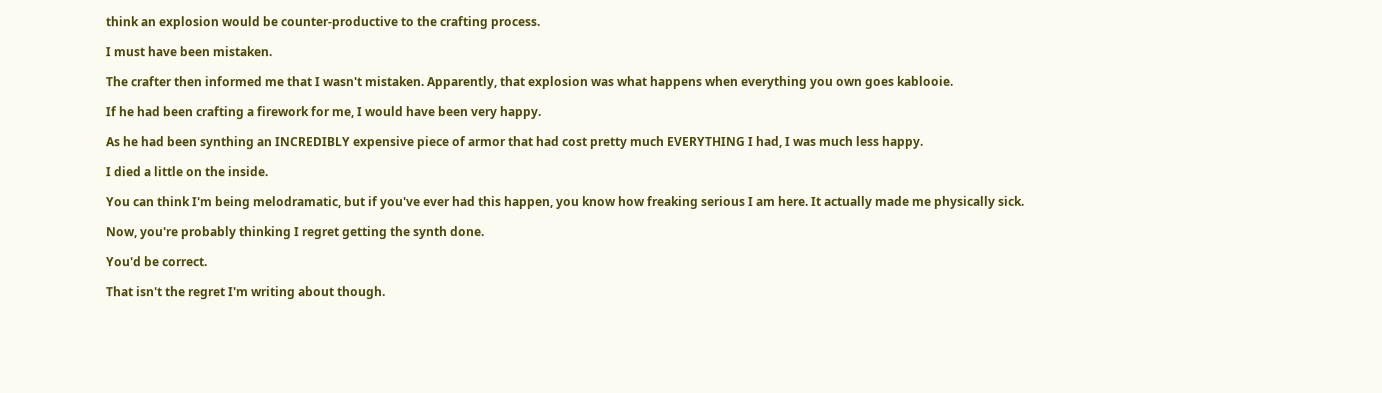think an explosion would be counter-productive to the crafting process.

I must have been mistaken.

The crafter then informed me that I wasn't mistaken. Apparently, that explosion was what happens when everything you own goes kablooie.

If he had been crafting a firework for me, I would have been very happy.

As he had been synthing an INCREDIBLY expensive piece of armor that had cost pretty much EVERYTHING I had, I was much less happy.

I died a little on the inside.

You can think I'm being melodramatic, but if you've ever had this happen, you know how freaking serious I am here. It actually made me physically sick.

Now, you're probably thinking I regret getting the synth done.

You'd be correct.

That isn't the regret I'm writing about though.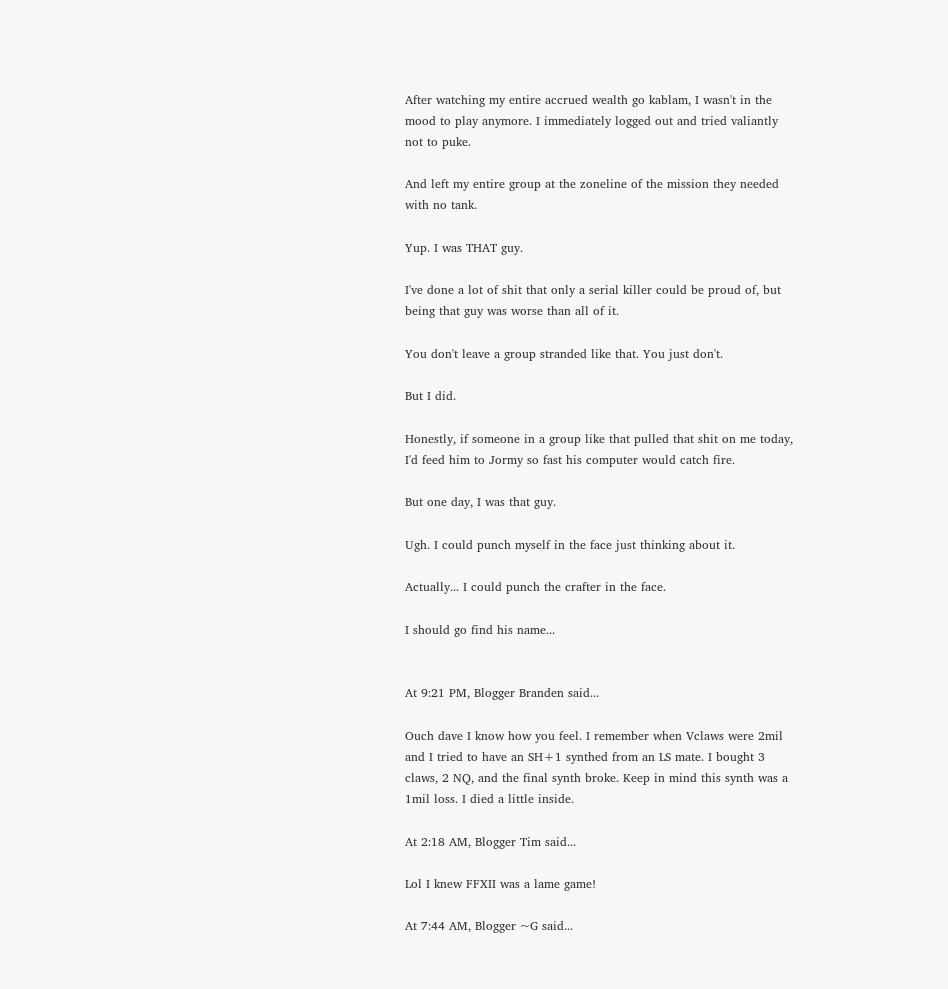After watching my entire accrued wealth go kablam, I wasn't in the mood to play anymore. I immediately logged out and tried valiantly not to puke.

And left my entire group at the zoneline of the mission they needed with no tank.

Yup. I was THAT guy.

I've done a lot of shit that only a serial killer could be proud of, but being that guy was worse than all of it.

You don't leave a group stranded like that. You just don't.

But I did.

Honestly, if someone in a group like that pulled that shit on me today, I'd feed him to Jormy so fast his computer would catch fire.

But one day, I was that guy.

Ugh. I could punch myself in the face just thinking about it.

Actually... I could punch the crafter in the face.

I should go find his name...


At 9:21 PM, Blogger Branden said...

Ouch dave I know how you feel. I remember when Vclaws were 2mil and I tried to have an SH+1 synthed from an LS mate. I bought 3 claws, 2 NQ, and the final synth broke. Keep in mind this synth was a 1mil loss. I died a little inside.

At 2:18 AM, Blogger Tim said...

Lol I knew FFXII was a lame game!

At 7:44 AM, Blogger ~G said...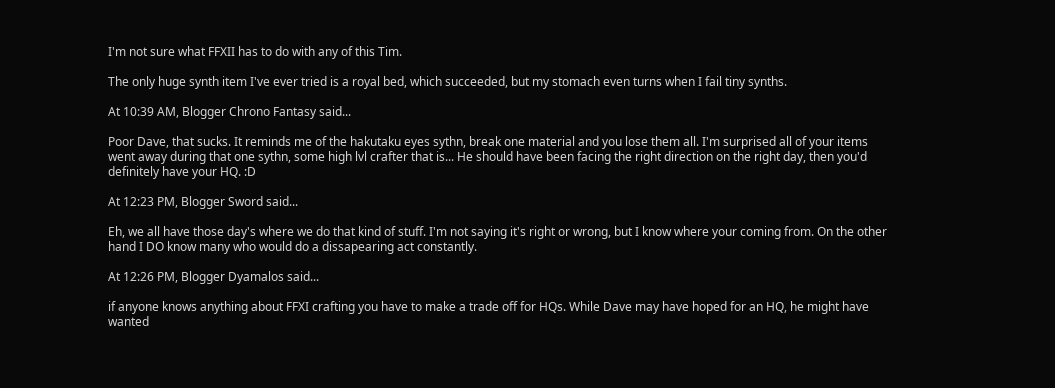I'm not sure what FFXII has to do with any of this Tim.

The only huge synth item I've ever tried is a royal bed, which succeeded, but my stomach even turns when I fail tiny synths.

At 10:39 AM, Blogger Chrono Fantasy said...

Poor Dave, that sucks. It reminds me of the hakutaku eyes sythn, break one material and you lose them all. I'm surprised all of your items went away during that one sythn, some high lvl crafter that is... He should have been facing the right direction on the right day, then you'd definitely have your HQ. :D

At 12:23 PM, Blogger Sword said...

Eh, we all have those day's where we do that kind of stuff. I'm not saying it's right or wrong, but I know where your coming from. On the other hand I DO know many who would do a dissapearing act constantly.

At 12:26 PM, Blogger Dyamalos said...

if anyone knows anything about FFXI crafting you have to make a trade off for HQs. While Dave may have hoped for an HQ, he might have wanted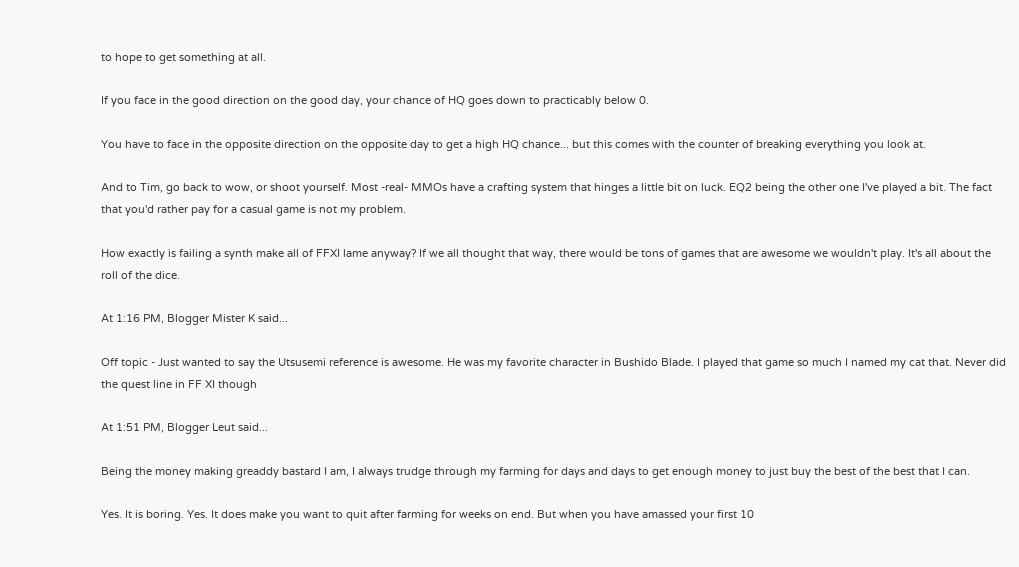to hope to get something at all.

If you face in the good direction on the good day, your chance of HQ goes down to practicably below 0.

You have to face in the opposite direction on the opposite day to get a high HQ chance... but this comes with the counter of breaking everything you look at.

And to Tim, go back to wow, or shoot yourself. Most -real- MMOs have a crafting system that hinges a little bit on luck. EQ2 being the other one I've played a bit. The fact that you'd rather pay for a casual game is not my problem.

How exactly is failing a synth make all of FFXI lame anyway? If we all thought that way, there would be tons of games that are awesome we wouldn't play. It's all about the roll of the dice.

At 1:16 PM, Blogger Mister K said...

Off topic - Just wanted to say the Utsusemi reference is awesome. He was my favorite character in Bushido Blade. I played that game so much I named my cat that. Never did the quest line in FF XI though

At 1:51 PM, Blogger Leut said...

Being the money making greaddy bastard I am, I always trudge through my farming for days and days to get enough money to just buy the best of the best that I can.

Yes. It is boring. Yes. It does make you want to quit after farming for weeks on end. But when you have amassed your first 10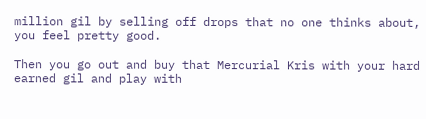million gil by selling off drops that no one thinks about, you feel pretty good.

Then you go out and buy that Mercurial Kris with your hard earned gil and play with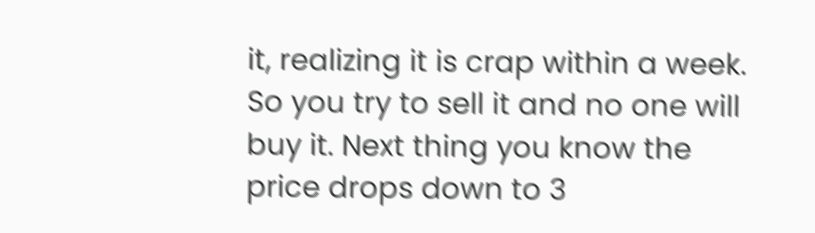it, realizing it is crap within a week. So you try to sell it and no one will buy it. Next thing you know the price drops down to 3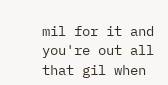mil for it and you're out all that gil when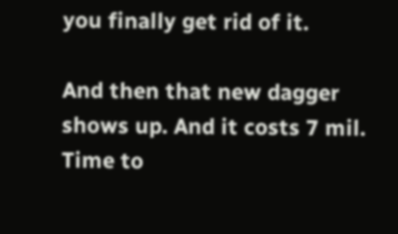you finally get rid of it.

And then that new dagger shows up. And it costs 7 mil. Time to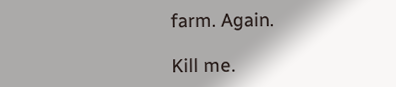farm. Again.

Kill me.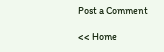Post a Comment

<< Home